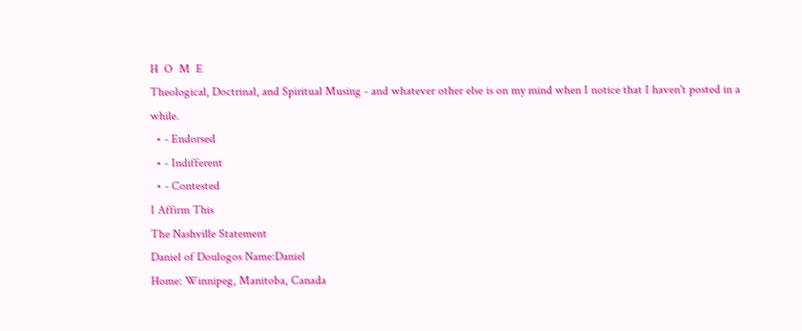H  O  M  E
Theological, Doctrinal, and Spiritual Musing - and whatever other else is on my mind when I notice that I haven't posted in a while.
  • - Endorsed
  • - Indifferent
  • - Contested
I Affirm This
The Nashville Statement
Daniel of Doulogos Name:Daniel
Home: Winnipeg, Manitoba, Canada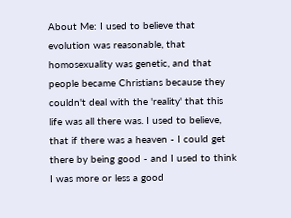About Me: I used to believe that evolution was reasonable, that homosexuality was genetic, and that people became Christians because they couldn't deal with the 'reality' that this life was all there was. I used to believe, that if there was a heaven - I could get there by being good - and I used to think I was more or less a good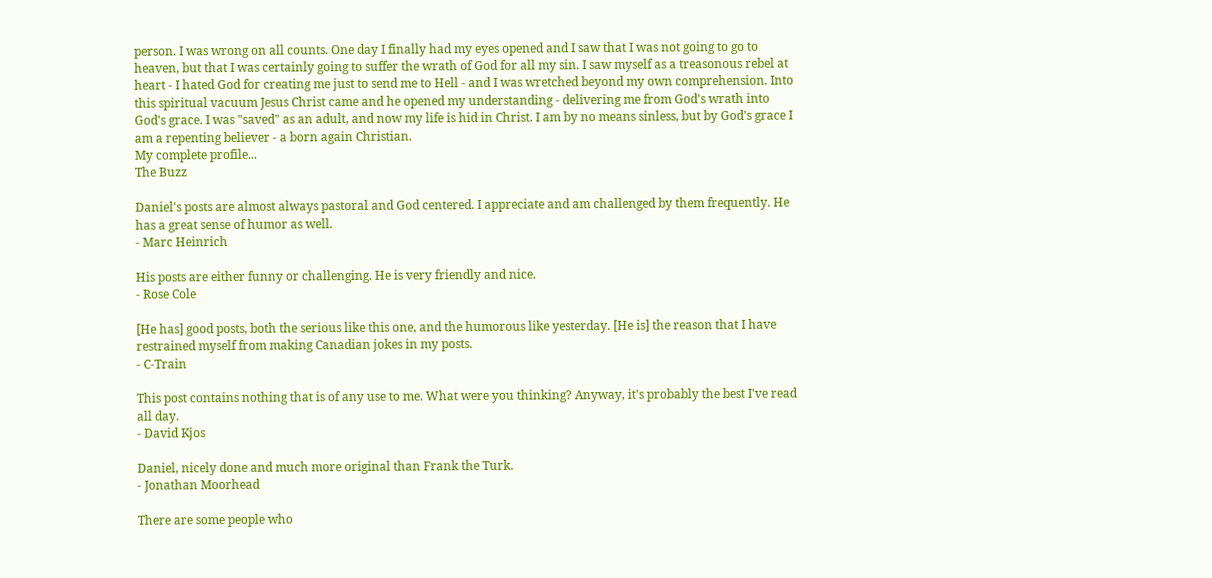person. I was wrong on all counts. One day I finally had my eyes opened and I saw that I was not going to go to heaven, but that I was certainly going to suffer the wrath of God for all my sin. I saw myself as a treasonous rebel at heart - I hated God for creating me just to send me to Hell - and I was wretched beyond my own comprehension. Into this spiritual vacuum Jesus Christ came and he opened my understanding - delivering me from God's wrath into God's grace. I was "saved" as an adult, and now my life is hid in Christ. I am by no means sinless, but by God's grace I am a repenting believer - a born again Christian.
My complete profile...
The Buzz

Daniel's posts are almost always pastoral and God centered. I appreciate and am challenged by them frequently. He has a great sense of humor as well.
- Marc Heinrich

His posts are either funny or challenging. He is very friendly and nice.
- Rose Cole

[He has] good posts, both the serious like this one, and the humorous like yesterday. [He is] the reason that I have restrained myself from making Canadian jokes in my posts.
- C-Train

This post contains nothing that is of any use to me. What were you thinking? Anyway, it's probably the best I've read all day.
- David Kjos

Daniel, nicely done and much more original than Frank the Turk.
- Jonathan Moorhead

There are some people who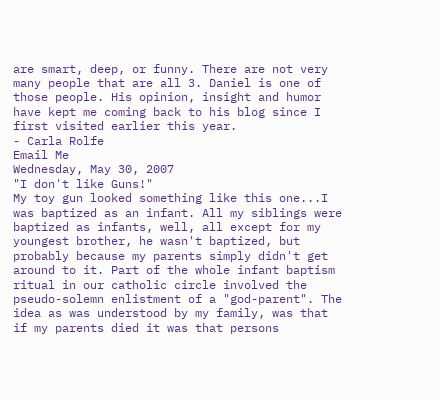are smart, deep, or funny. There are not very many people that are all 3. Daniel is one of those people. His opinion, insight and humor have kept me coming back to his blog since I first visited earlier this year.
- Carla Rolfe
Email Me
Wednesday, May 30, 2007
"I don't like Guns!"
My toy gun looked something like this one...I was baptized as an infant. All my siblings were baptized as infants, well, all except for my youngest brother, he wasn't baptized, but probably because my parents simply didn't get around to it. Part of the whole infant baptism ritual in our catholic circle involved the pseudo-solemn enlistment of a "god-parent". The idea as was understood by my family, was that if my parents died it was that persons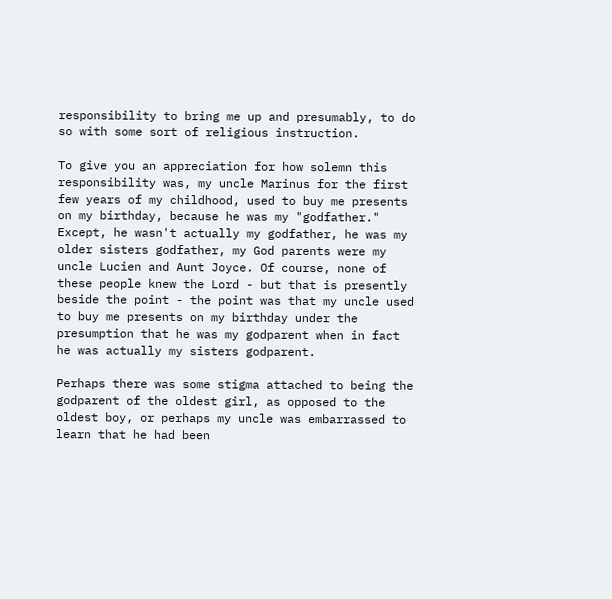responsibility to bring me up and presumably, to do so with some sort of religious instruction.

To give you an appreciation for how solemn this responsibility was, my uncle Marinus for the first few years of my childhood, used to buy me presents on my birthday, because he was my "godfather." Except, he wasn't actually my godfather, he was my older sisters godfather, my God parents were my uncle Lucien and Aunt Joyce. Of course, none of these people knew the Lord - but that is presently beside the point - the point was that my uncle used to buy me presents on my birthday under the presumption that he was my godparent when in fact he was actually my sisters godparent.

Perhaps there was some stigma attached to being the godparent of the oldest girl, as opposed to the oldest boy, or perhaps my uncle was embarrassed to learn that he had been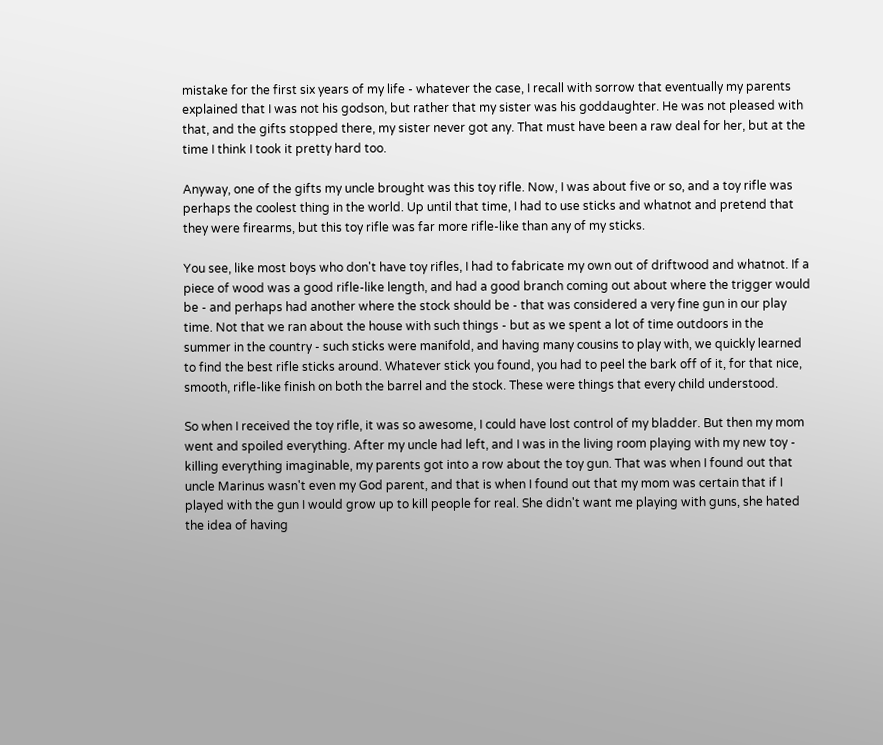mistake for the first six years of my life - whatever the case, I recall with sorrow that eventually my parents explained that I was not his godson, but rather that my sister was his goddaughter. He was not pleased with that, and the gifts stopped there, my sister never got any. That must have been a raw deal for her, but at the time I think I took it pretty hard too.

Anyway, one of the gifts my uncle brought was this toy rifle. Now, I was about five or so, and a toy rifle was perhaps the coolest thing in the world. Up until that time, I had to use sticks and whatnot and pretend that they were firearms, but this toy rifle was far more rifle-like than any of my sticks.

You see, like most boys who don't have toy rifles, I had to fabricate my own out of driftwood and whatnot. If a piece of wood was a good rifle-like length, and had a good branch coming out about where the trigger would be - and perhaps had another where the stock should be - that was considered a very fine gun in our play time. Not that we ran about the house with such things - but as we spent a lot of time outdoors in the summer in the country - such sticks were manifold, and having many cousins to play with, we quickly learned to find the best rifle sticks around. Whatever stick you found, you had to peel the bark off of it, for that nice, smooth, rifle-like finish on both the barrel and the stock. These were things that every child understood.

So when I received the toy rifle, it was so awesome, I could have lost control of my bladder. But then my mom went and spoiled everything. After my uncle had left, and I was in the living room playing with my new toy - killing everything imaginable, my parents got into a row about the toy gun. That was when I found out that uncle Marinus wasn't even my God parent, and that is when I found out that my mom was certain that if I played with the gun I would grow up to kill people for real. She didn't want me playing with guns, she hated the idea of having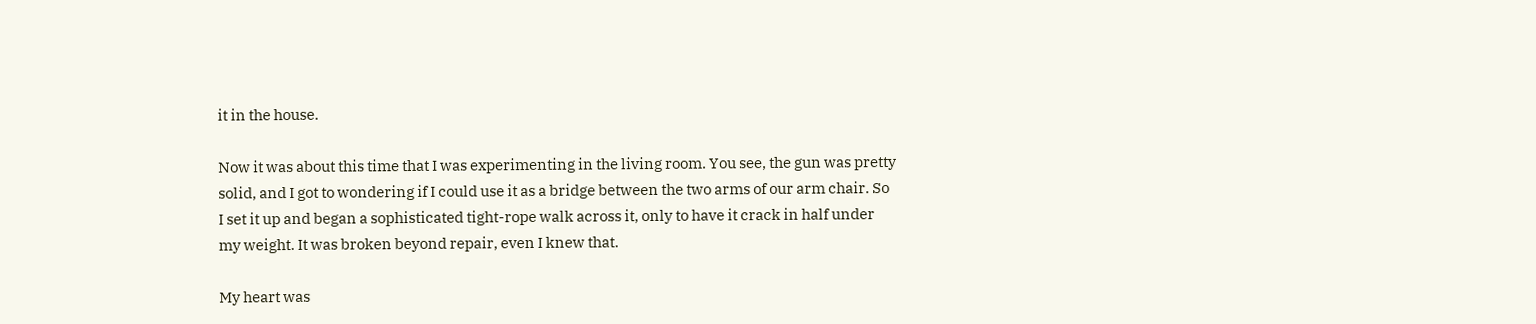it in the house.

Now it was about this time that I was experimenting in the living room. You see, the gun was pretty solid, and I got to wondering if I could use it as a bridge between the two arms of our arm chair. So I set it up and began a sophisticated tight-rope walk across it, only to have it crack in half under my weight. It was broken beyond repair, even I knew that.

My heart was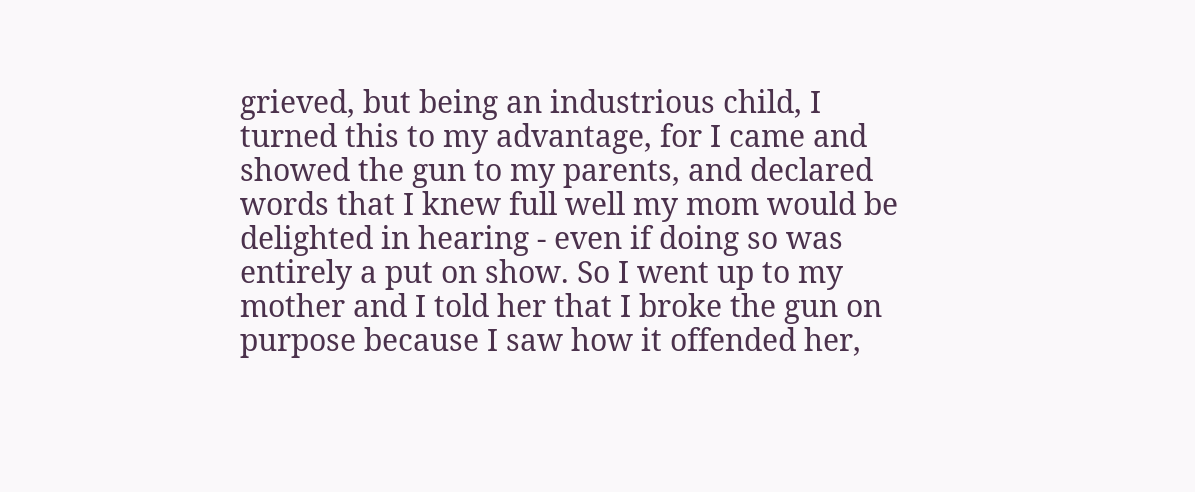grieved, but being an industrious child, I turned this to my advantage, for I came and showed the gun to my parents, and declared words that I knew full well my mom would be delighted in hearing - even if doing so was entirely a put on show. So I went up to my mother and I told her that I broke the gun on purpose because I saw how it offended her,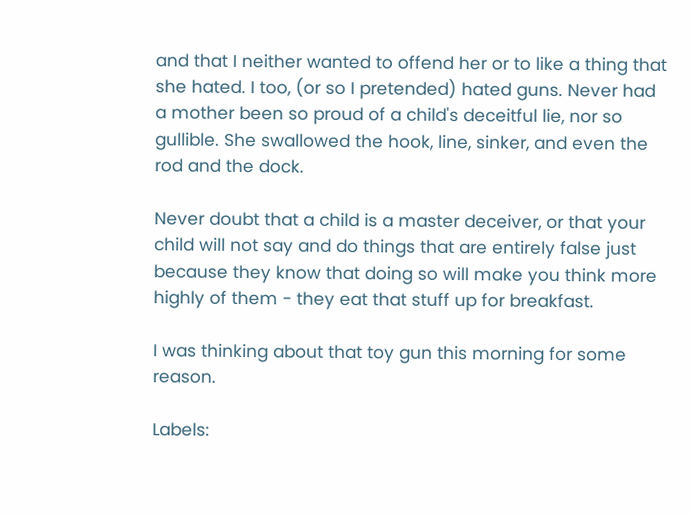and that I neither wanted to offend her or to like a thing that she hated. I too, (or so I pretended) hated guns. Never had a mother been so proud of a child's deceitful lie, nor so gullible. She swallowed the hook, line, sinker, and even the rod and the dock.

Never doubt that a child is a master deceiver, or that your child will not say and do things that are entirely false just because they know that doing so will make you think more highly of them - they eat that stuff up for breakfast.

I was thinking about that toy gun this morning for some reason.

Labels: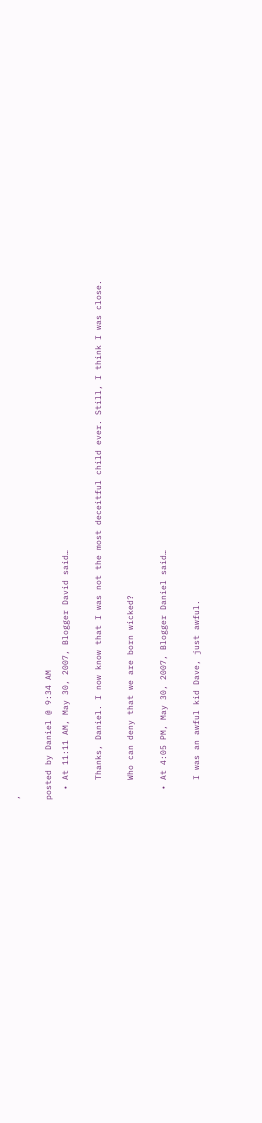,

posted by Daniel @ 9:34 AM
  • At 11:11 AM, May 30, 2007, Blogger David said…

    Thanks, Daniel. I now know that I was not the most deceitful child ever. Still, I think I was close.

    Who can deny that we are born wicked?

  • At 4:05 PM, May 30, 2007, Blogger Daniel said…

    I was an awful kid Dave, just awful.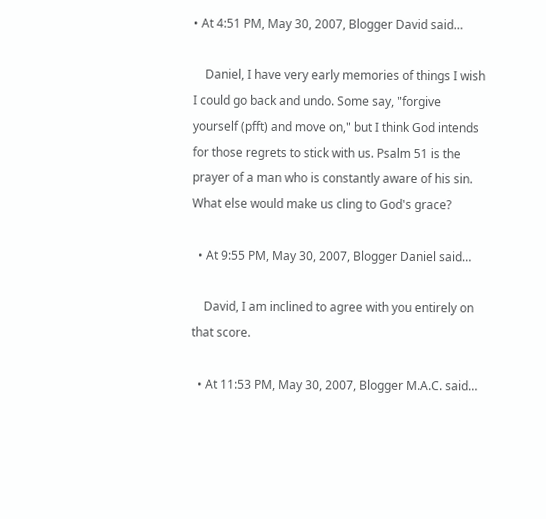• At 4:51 PM, May 30, 2007, Blogger David said…

    Daniel, I have very early memories of things I wish I could go back and undo. Some say, "forgive yourself (pfft) and move on," but I think God intends for those regrets to stick with us. Psalm 51 is the prayer of a man who is constantly aware of his sin. What else would make us cling to God's grace?

  • At 9:55 PM, May 30, 2007, Blogger Daniel said…

    David, I am inclined to agree with you entirely on that score.

  • At 11:53 PM, May 30, 2007, Blogger M.A.C. said…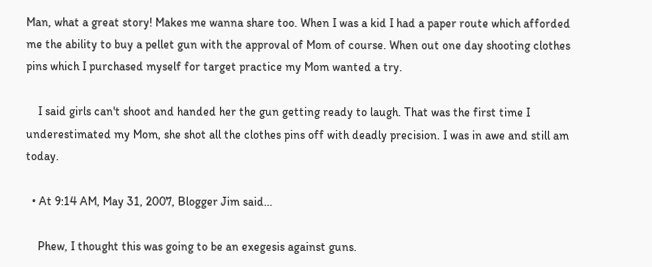Man, what a great story! Makes me wanna share too. When I was a kid I had a paper route which afforded me the ability to buy a pellet gun with the approval of Mom of course. When out one day shooting clothes pins which I purchased myself for target practice my Mom wanted a try.

    I said girls can't shoot and handed her the gun getting ready to laugh. That was the first time I underestimated my Mom, she shot all the clothes pins off with deadly precision. I was in awe and still am today.

  • At 9:14 AM, May 31, 2007, Blogger Jim said…

    Phew, I thought this was going to be an exegesis against guns.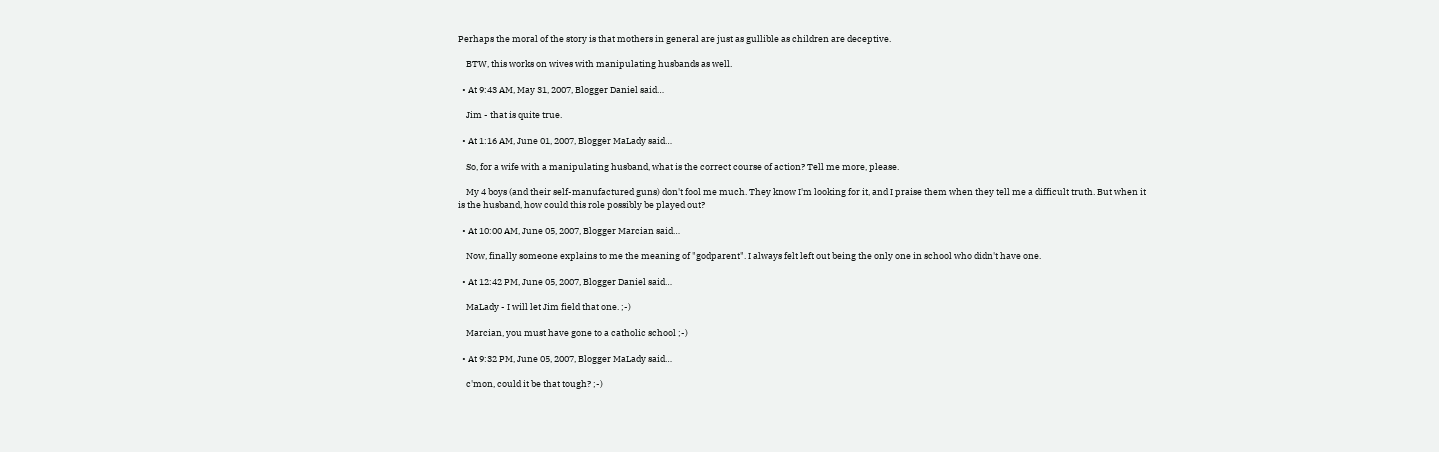Perhaps the moral of the story is that mothers in general are just as gullible as children are deceptive.

    BTW, this works on wives with manipulating husbands as well.

  • At 9:43 AM, May 31, 2007, Blogger Daniel said…

    Jim - that is quite true.

  • At 1:16 AM, June 01, 2007, Blogger MaLady said…

    So, for a wife with a manipulating husband, what is the correct course of action? Tell me more, please.

    My 4 boys (and their self-manufactured guns) don't fool me much. They know I'm looking for it, and I praise them when they tell me a difficult truth. But when it is the husband, how could this role possibly be played out?

  • At 10:00 AM, June 05, 2007, Blogger Marcian said…

    Now, finally someone explains to me the meaning of "godparent". I always felt left out being the only one in school who didn't have one.

  • At 12:42 PM, June 05, 2007, Blogger Daniel said…

    MaLady - I will let Jim field that one. ;-)

    Marcian, you must have gone to a catholic school ;-)

  • At 9:32 PM, June 05, 2007, Blogger MaLady said…

    c'mon, could it be that tough? ;-)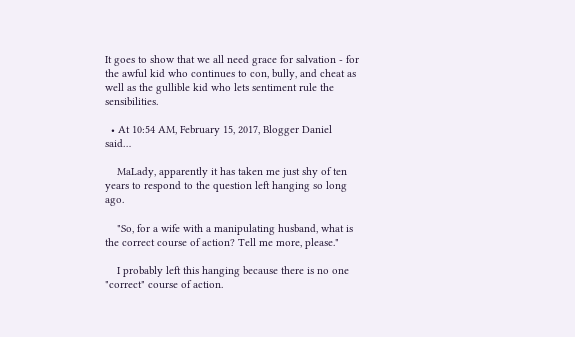It goes to show that we all need grace for salvation - for the awful kid who continues to con, bully, and cheat as well as the gullible kid who lets sentiment rule the sensibilities.

  • At 10:54 AM, February 15, 2017, Blogger Daniel said…

    MaLady, apparently it has taken me just shy of ten years to respond to the question left hanging so long ago.

    "So, for a wife with a manipulating husband, what is the correct course of action? Tell me more, please."

    I probably left this hanging because there is no one "correct" course of action.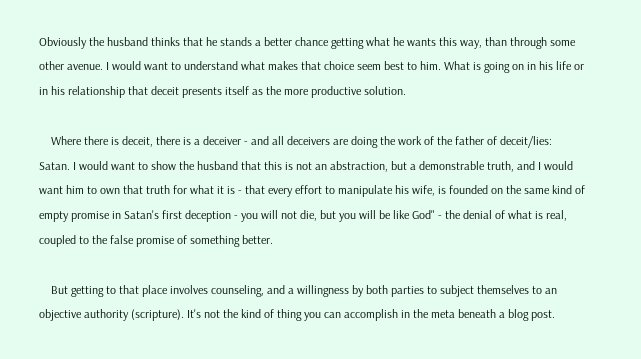Obviously the husband thinks that he stands a better chance getting what he wants this way, than through some other avenue. I would want to understand what makes that choice seem best to him. What is going on in his life or in his relationship that deceit presents itself as the more productive solution.

    Where there is deceit, there is a deceiver - and all deceivers are doing the work of the father of deceit/lies: Satan. I would want to show the husband that this is not an abstraction, but a demonstrable truth, and I would want him to own that truth for what it is - that every effort to manipulate his wife, is founded on the same kind of empty promise in Satan's first deception - you will not die, but you will be like God" - the denial of what is real, coupled to the false promise of something better.

    But getting to that place involves counseling, and a willingness by both parties to subject themselves to an objective authority (scripture). It's not the kind of thing you can accomplish in the meta beneath a blog post.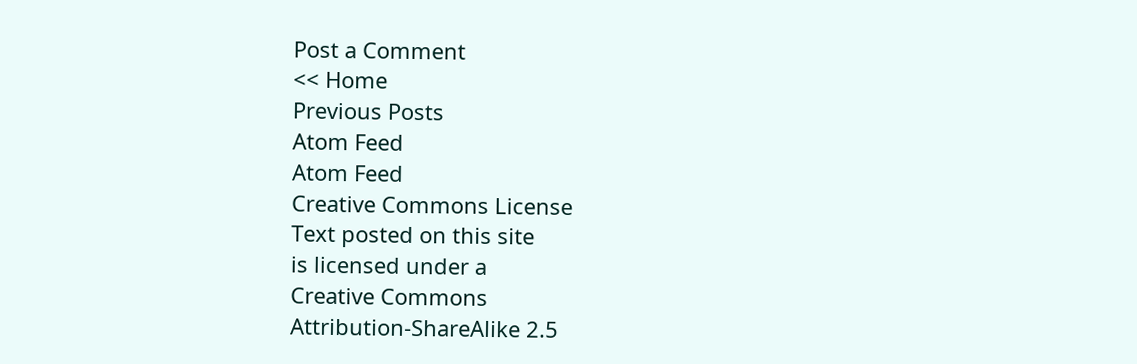Post a Comment
<< Home
Previous Posts
Atom Feed
Atom Feed
Creative Commons License
Text posted on this site
is licensed under a
Creative Commons
Attribution-ShareAlike 2.5